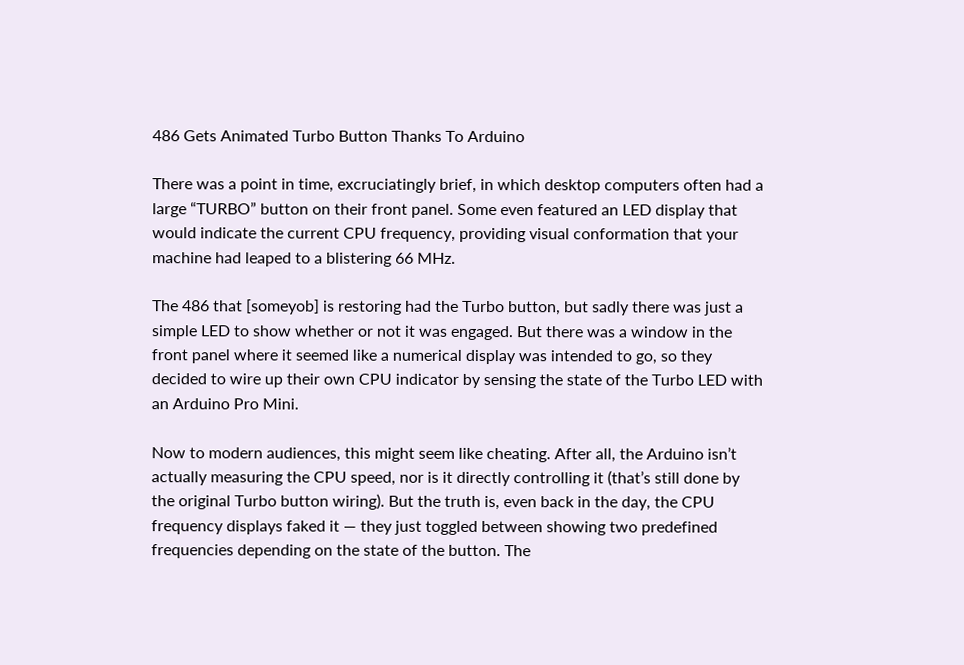486 Gets Animated Turbo Button Thanks To Arduino

There was a point in time, excruciatingly brief, in which desktop computers often had a large “TURBO” button on their front panel. Some even featured an LED display that would indicate the current CPU frequency, providing visual conformation that your machine had leaped to a blistering 66 MHz.

The 486 that [someyob] is restoring had the Turbo button, but sadly there was just a simple LED to show whether or not it was engaged. But there was a window in the front panel where it seemed like a numerical display was intended to go, so they decided to wire up their own CPU indicator by sensing the state of the Turbo LED with an Arduino Pro Mini.

Now to modern audiences, this might seem like cheating. After all, the Arduino isn’t actually measuring the CPU speed, nor is it directly controlling it (that’s still done by the original Turbo button wiring). But the truth is, even back in the day, the CPU frequency displays faked it — they just toggled between showing two predefined frequencies depending on the state of the button. The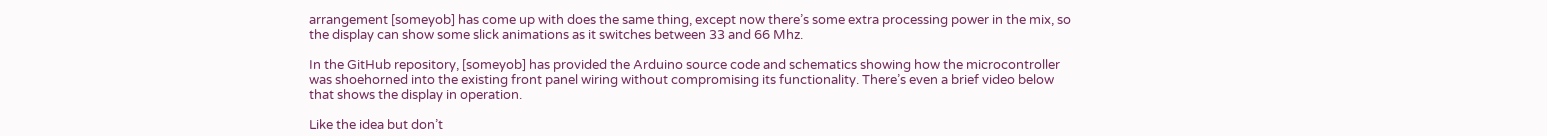arrangement [someyob] has come up with does the same thing, except now there’s some extra processing power in the mix, so the display can show some slick animations as it switches between 33 and 66 Mhz.

In the GitHub repository, [someyob] has provided the Arduino source code and schematics showing how the microcontroller was shoehorned into the existing front panel wiring without compromising its functionality. There’s even a brief video below that shows the display in operation.

Like the idea but don’t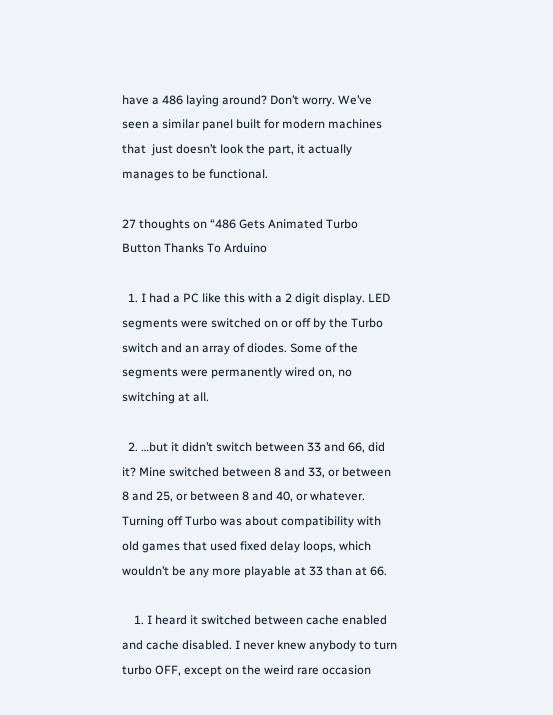have a 486 laying around? Don’t worry. We’ve seen a similar panel built for modern machines that  just doesn’t look the part, it actually manages to be functional.

27 thoughts on “486 Gets Animated Turbo Button Thanks To Arduino

  1. I had a PC like this with a 2 digit display. LED segments were switched on or off by the Turbo switch and an array of diodes. Some of the segments were permanently wired on, no switching at all.

  2. …but it didn’t switch between 33 and 66, did it? Mine switched between 8 and 33, or between 8 and 25, or between 8 and 40, or whatever. Turning off Turbo was about compatibility with old games that used fixed delay loops, which wouldn’t be any more playable at 33 than at 66.

    1. I heard it switched between cache enabled and cache disabled. I never knew anybody to turn turbo OFF, except on the weird rare occasion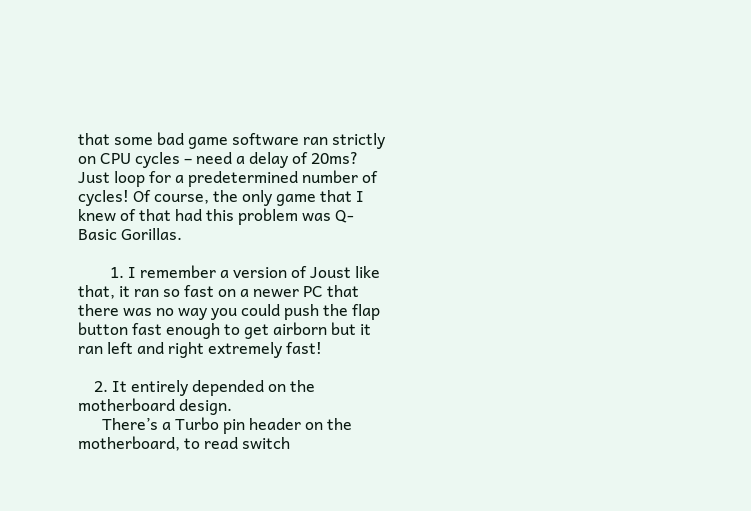that some bad game software ran strictly on CPU cycles – need a delay of 20ms? Just loop for a predetermined number of cycles! Of course, the only game that I knew of that had this problem was Q-Basic Gorillas.

        1. I remember a version of Joust like that, it ran so fast on a newer PC that there was no way you could push the flap button fast enough to get airborn but it ran left and right extremely fast!

    2. It entirely depended on the motherboard design.
      There’s a Turbo pin header on the motherboard, to read switch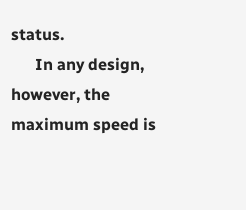status.
      In any design, however, the maximum speed is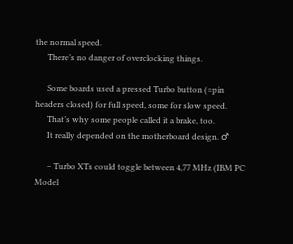the normal speed.
      There’s no danger of overclocking things.

      Some boards used a pressed Turbo button (=pin headers closed) for full speed, some for slow speed.
      That’s why some people called it a brake, too.
      It really depended on the motherboard design. ♂

      – Turbo XTs could toggle between 4,77 MHz (IBM PC Model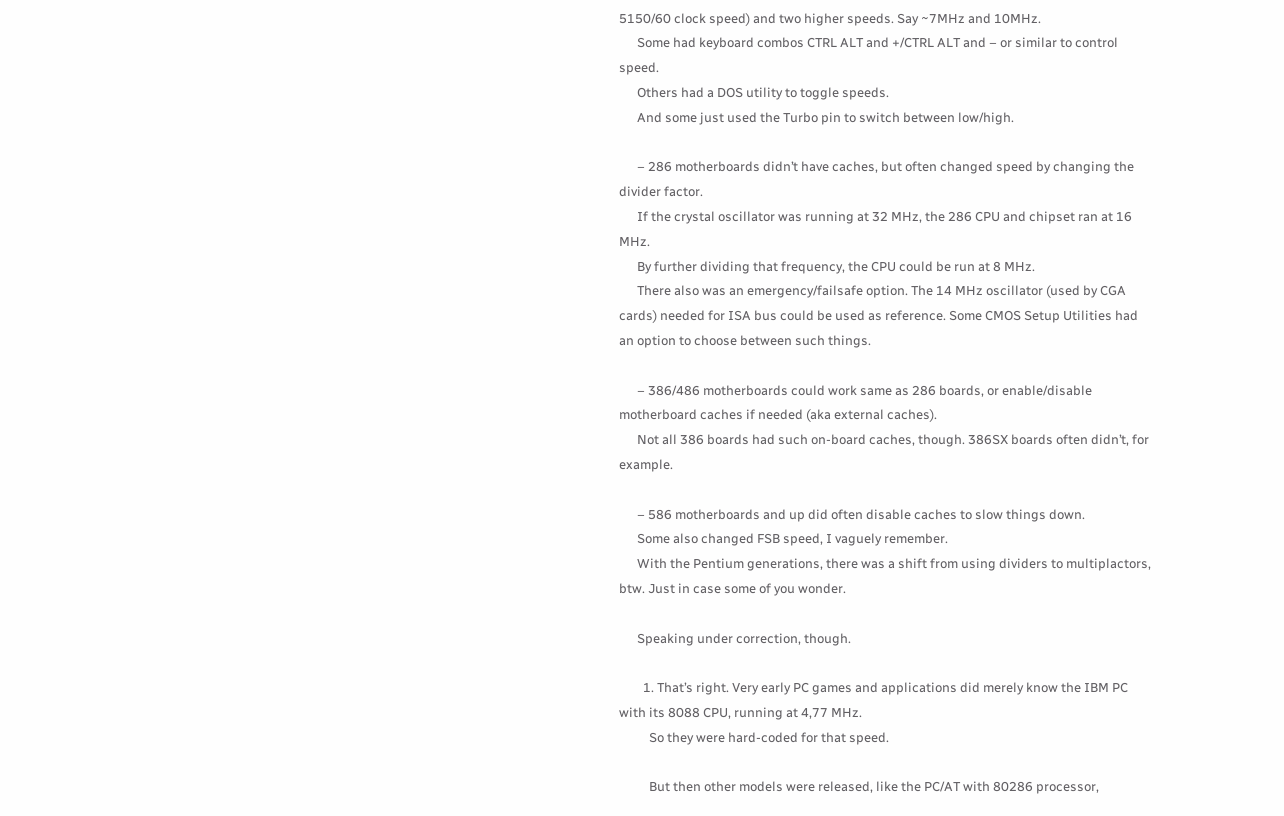5150/60 clock speed) and two higher speeds. Say ~7MHz and 10MHz.
      Some had keyboard combos CTRL ALT and +/CTRL ALT and – or similar to control speed.
      Others had a DOS utility to toggle speeds.
      And some just used the Turbo pin to switch between low/high.

      – 286 motherboards didn’t have caches, but often changed speed by changing the divider factor.
      If the crystal oscillator was running at 32 MHz, the 286 CPU and chipset ran at 16 MHz.
      By further dividing that frequency, the CPU could be run at 8 MHz.
      There also was an emergency/failsafe option. The 14 MHz oscillator (used by CGA cards) needed for ISA bus could be used as reference. Some CMOS Setup Utilities had an option to choose between such things.

      – 386/486 motherboards could work same as 286 boards, or enable/disable motherboard caches if needed (aka external caches).
      Not all 386 boards had such on-board caches, though. 386SX boards often didn’t, for example.

      – 586 motherboards and up did often disable caches to slow things down.
      Some also changed FSB speed, I vaguely remember.
      With the Pentium generations, there was a shift from using dividers to multiplactors, btw. Just in case some of you wonder.

      Speaking under correction, though.

        1. That’s right. Very early PC games and applications did merely know the IBM PC with its 8088 CPU, running at 4,77 MHz.
          So they were hard-coded for that speed.

          But then other models were released, like the PC/AT with 80286 processor,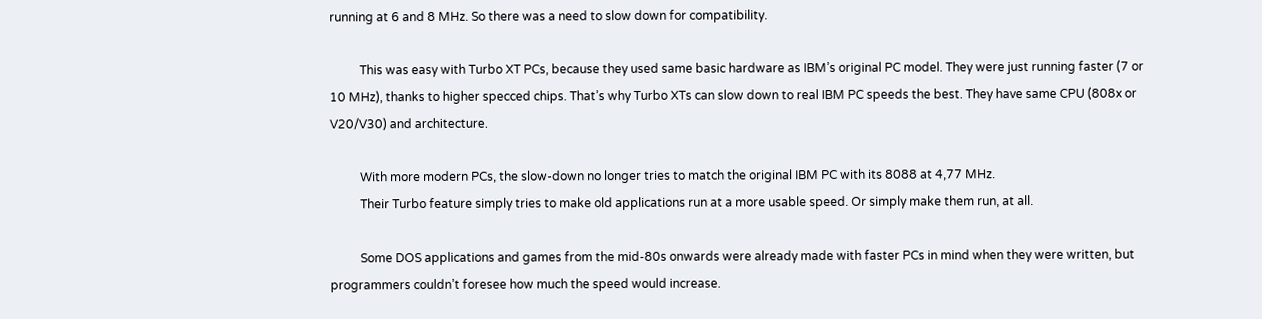running at 6 and 8 MHz. So there was a need to slow down for compatibility.

          This was easy with Turbo XT PCs, because they used same basic hardware as IBM’s original PC model. They were just running faster (7 or 10 MHz), thanks to higher specced chips. That’s why Turbo XTs can slow down to real IBM PC speeds the best. They have same CPU (808x or V20/V30) and architecture.

          With more modern PCs, the slow-down no longer tries to match the original IBM PC with its 8088 at 4,77 MHz.
          Their Turbo feature simply tries to make old applications run at a more usable speed. Or simply make them run, at all.

          Some DOS applications and games from the mid-80s onwards were already made with faster PCs in mind when they were written, but programmers couldn’t foresee how much the speed would increase.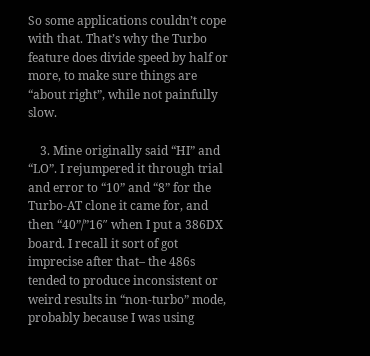So some applications couldn’t cope with that. That’s why the Turbo feature does divide speed by half or more, to make sure things are “about right”, while not painfully slow.

    3. Mine originally said “HI” and “LO”. I rejumpered it through trial and error to “10” and “8” for the Turbo-AT clone it came for, and then “40”/”16″ when I put a 386DX board. I recall it sort of got imprecise after that– the 486s tended to produce inconsistent or weird results in “non-turbo” mode, probably because I was using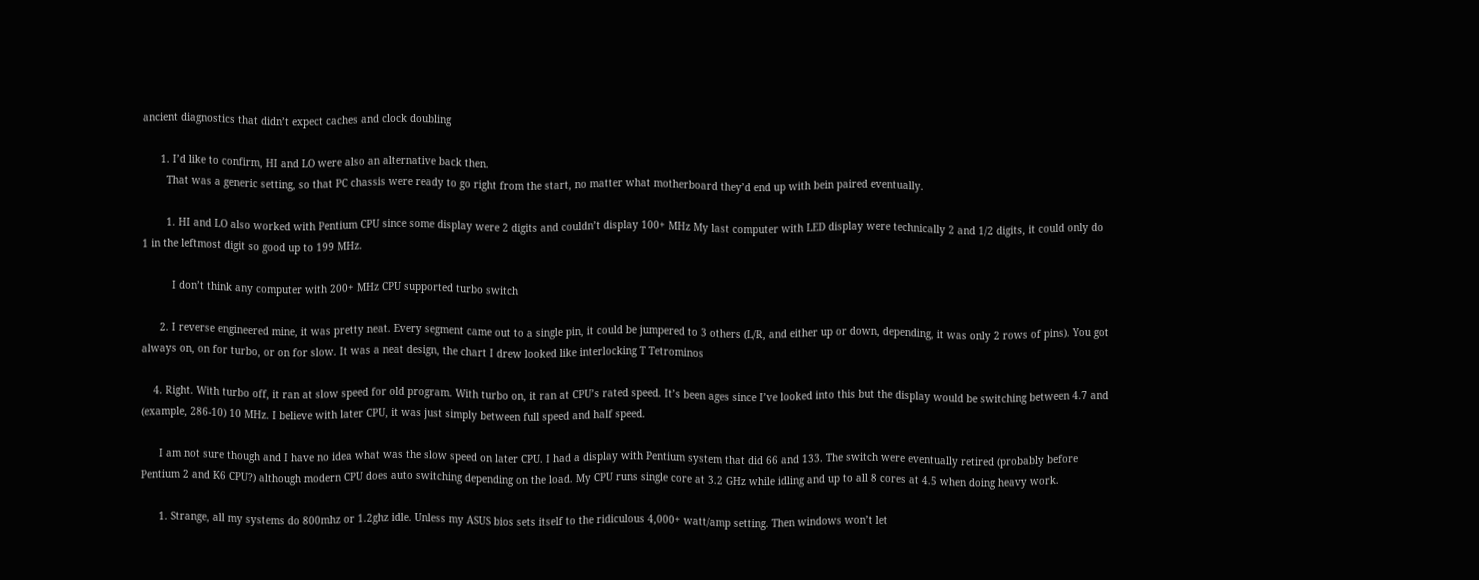ancient diagnostics that didn’t expect caches and clock doubling

      1. I’d like to confirm, HI and LO were also an alternative back then.
        That was a generic setting, so that PC chassis were ready to go right from the start, no matter what motherboard they’d end up with bein paired eventually.

        1. HI and LO also worked with Pentium CPU since some display were 2 digits and couldn’t display 100+ MHz My last computer with LED display were technically 2 and 1/2 digits, it could only do 1 in the leftmost digit so good up to 199 MHz.

          I don’t think any computer with 200+ MHz CPU supported turbo switch

      2. I reverse engineered mine, it was pretty neat. Every segment came out to a single pin, it could be jumpered to 3 others (L/R, and either up or down, depending, it was only 2 rows of pins). You got always on, on for turbo, or on for slow. It was a neat design, the chart I drew looked like interlocking T Tetrominos

    4. Right. With turbo off, it ran at slow speed for old program. With turbo on, it ran at CPU’s rated speed. It’s been ages since I’ve looked into this but the display would be switching between 4.7 and (example, 286-10) 10 MHz. I believe with later CPU, it was just simply between full speed and half speed.

      I am not sure though and I have no idea what was the slow speed on later CPU. I had a display with Pentium system that did 66 and 133. The switch were eventually retired (probably before Pentium 2 and K6 CPU?) although modern CPU does auto switching depending on the load. My CPU runs single core at 3.2 GHz while idling and up to all 8 cores at 4.5 when doing heavy work.

      1. Strange, all my systems do 800mhz or 1.2ghz idle. Unless my ASUS bios sets itself to the ridiculous 4,000+ watt/amp setting. Then windows won’t let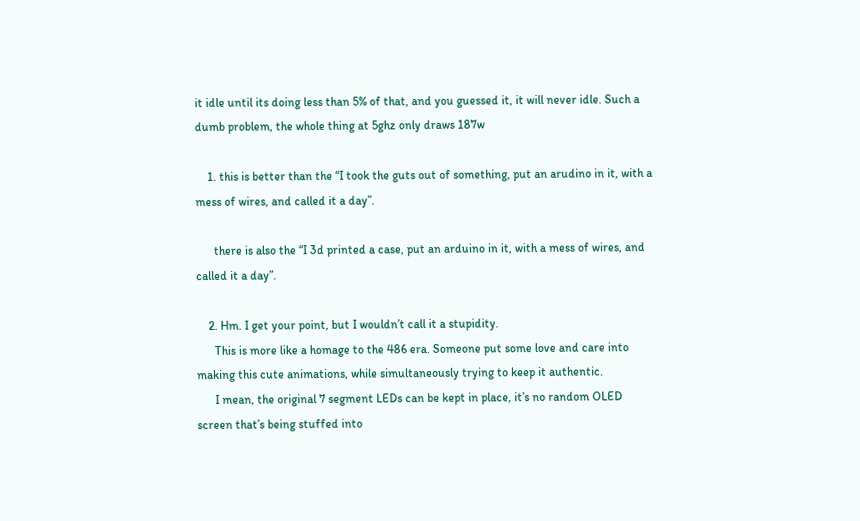it idle until its doing less than 5% of that, and you guessed it, it will never idle. Such a dumb problem, the whole thing at 5ghz only draws 187w

    1. this is better than the “I took the guts out of something, put an arudino in it, with a mess of wires, and called it a day”.

      there is also the “I 3d printed a case, put an arduino in it, with a mess of wires, and called it a day”.

    2. Hm. I get your point, but I wouldn’t call it a stupidity.
      This is more like a homage to the 486 era. Someone put some love and care into making this cute animations, while simultaneously trying to keep it authentic.
      I mean, the original 7 segment LEDs can be kept in place, it’s no random OLED screen that’s being stuffed into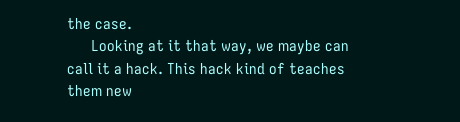the case.
      Looking at it that way, we maybe can call it a hack. This hack kind of teaches them new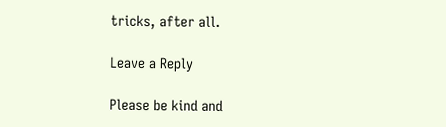tricks, after all.

Leave a Reply

Please be kind and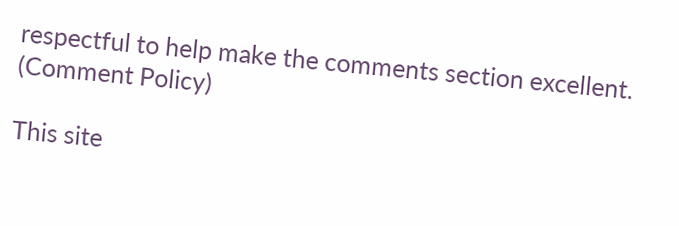respectful to help make the comments section excellent. (Comment Policy)

This site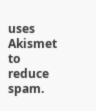uses Akismet to reduce spam.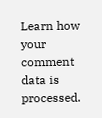Learn how your comment data is processed.